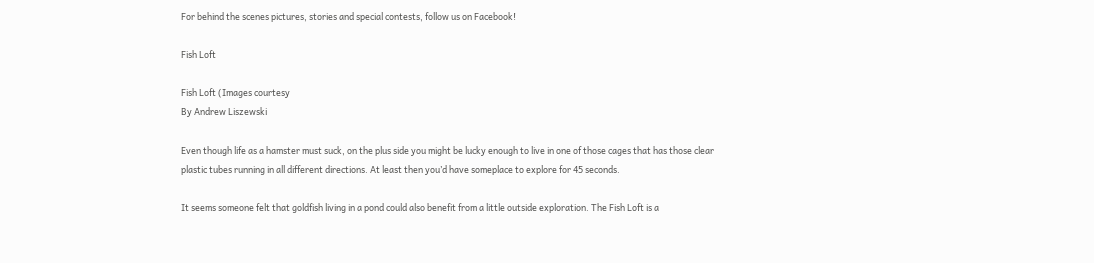For behind the scenes pictures, stories and special contests, follow us on Facebook!

Fish Loft

Fish Loft (Images courtesy
By Andrew Liszewski

Even though life as a hamster must suck, on the plus side you might be lucky enough to live in one of those cages that has those clear plastic tubes running in all different directions. At least then you’d have someplace to explore for 45 seconds.

It seems someone felt that goldfish living in a pond could also benefit from a little outside exploration. The Fish Loft is a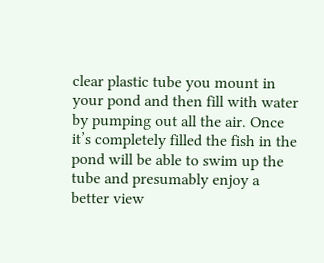clear plastic tube you mount in your pond and then fill with water by pumping out all the air. Once it’s completely filled the fish in the pond will be able to swim up the tube and presumably enjoy a better view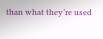than what they’re used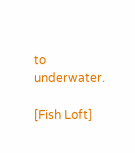to underwater.

[Fish Loft]